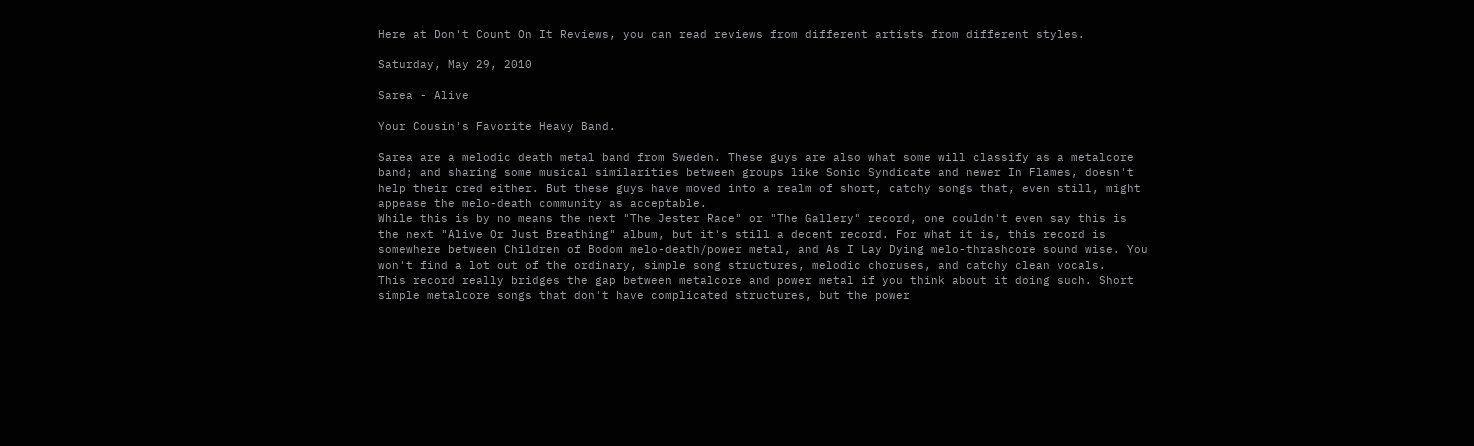Here at Don't Count On It Reviews, you can read reviews from different artists from different styles.

Saturday, May 29, 2010

Sarea - Alive

Your Cousin's Favorite Heavy Band.

Sarea are a melodic death metal band from Sweden. These guys are also what some will classify as a metalcore band; and sharing some musical similarities between groups like Sonic Syndicate and newer In Flames, doesn't help their cred either. But these guys have moved into a realm of short, catchy songs that, even still, might appease the melo-death community as acceptable.
While this is by no means the next "The Jester Race" or "The Gallery" record, one couldn't even say this is the next "Alive Or Just Breathing" album, but it's still a decent record. For what it is, this record is somewhere between Children of Bodom melo-death/power metal, and As I Lay Dying melo-thrashcore sound wise. You won't find a lot out of the ordinary, simple song structures, melodic choruses, and catchy clean vocals.
This record really bridges the gap between metalcore and power metal if you think about it doing such. Short simple metalcore songs that don't have complicated structures, but the power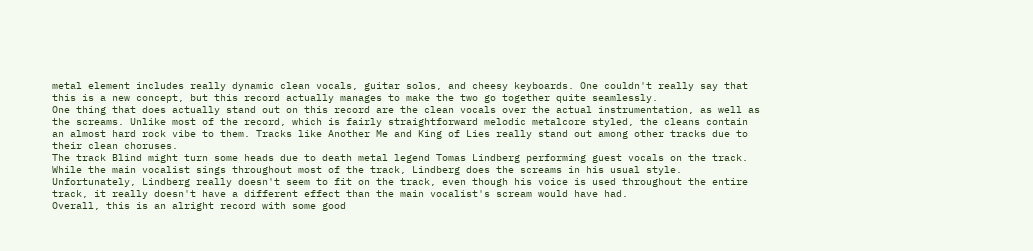metal element includes really dynamic clean vocals, guitar solos, and cheesy keyboards. One couldn't really say that this is a new concept, but this record actually manages to make the two go together quite seamlessly.
One thing that does actually stand out on this record are the clean vocals over the actual instrumentation, as well as the screams. Unlike most of the record, which is fairly straightforward melodic metalcore styled, the cleans contain an almost hard rock vibe to them. Tracks like Another Me and King of Lies really stand out among other tracks due to their clean choruses.
The track Blind might turn some heads due to death metal legend Tomas Lindberg performing guest vocals on the track. While the main vocalist sings throughout most of the track, Lindberg does the screams in his usual style. Unfortunately, Lindberg really doesn't seem to fit on the track, even though his voice is used throughout the entire track, it really doesn't have a different effect than the main vocalist's scream would have had.
Overall, this is an alright record with some good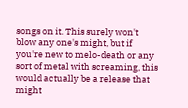songs on it. This surely won't blow any one's might, but if you're new to melo-death or any sort of metal with screaming, this would actually be a release that might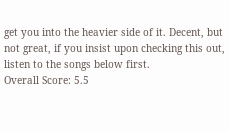get you into the heavier side of it. Decent, but not great, if you insist upon checking this out, listen to the songs below first.
Overall Score: 5.5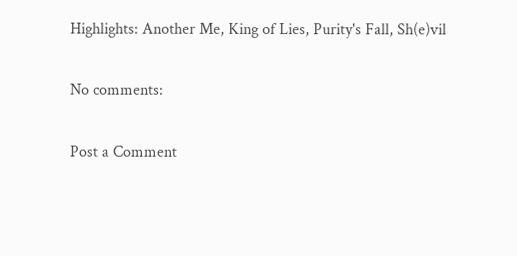Highlights: Another Me, King of Lies, Purity's Fall, Sh(e)vil

No comments:

Post a Comment